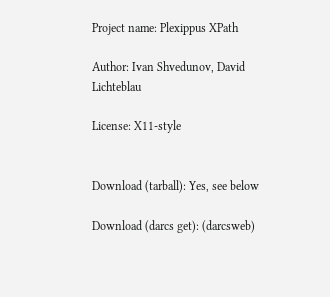Project name: Plexippus XPath

Author: Ivan Shvedunov, David Lichteblau

License: X11-style


Download (tarball): Yes, see below

Download (darcs get): (darcsweb)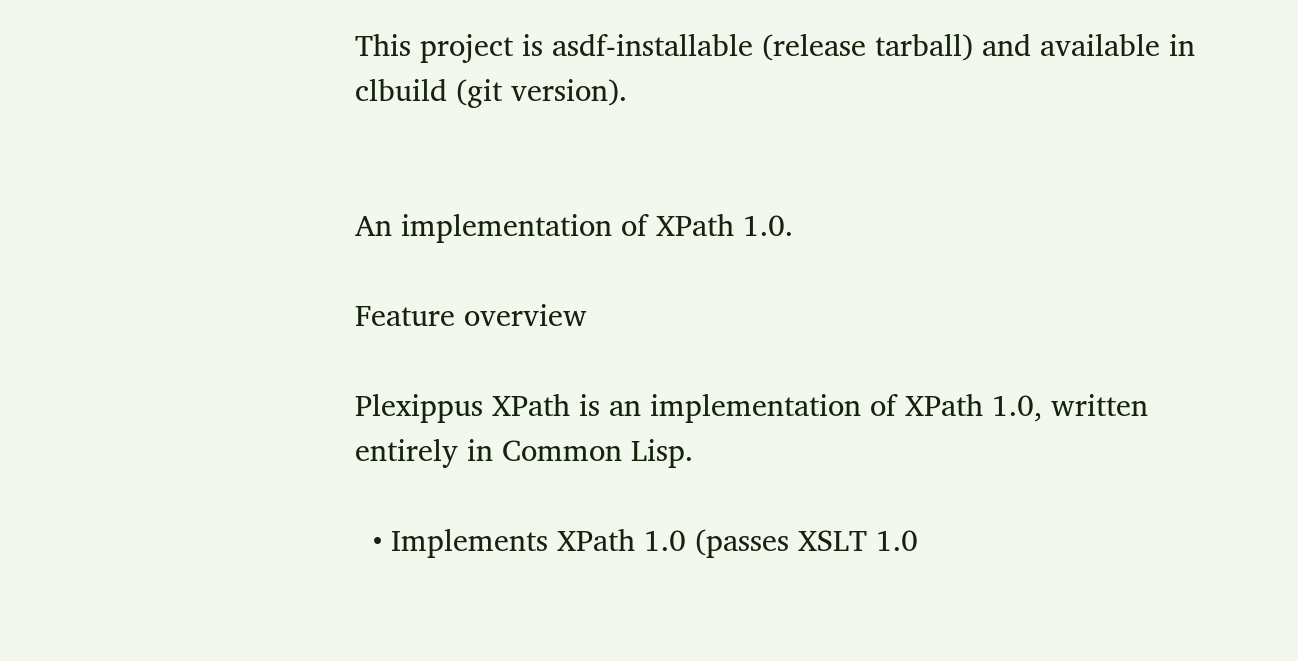This project is asdf-installable (release tarball) and available in clbuild (git version).


An implementation of XPath 1.0.

Feature overview

Plexippus XPath is an implementation of XPath 1.0, written entirely in Common Lisp.

  • Implements XPath 1.0 (passes XSLT 1.0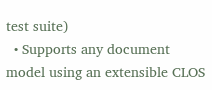test suite)
  • Supports any document model using an extensible CLOS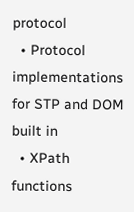protocol
  • Protocol implementations for STP and DOM built in
  • XPath functions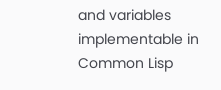and variables implementable in Common Lisp